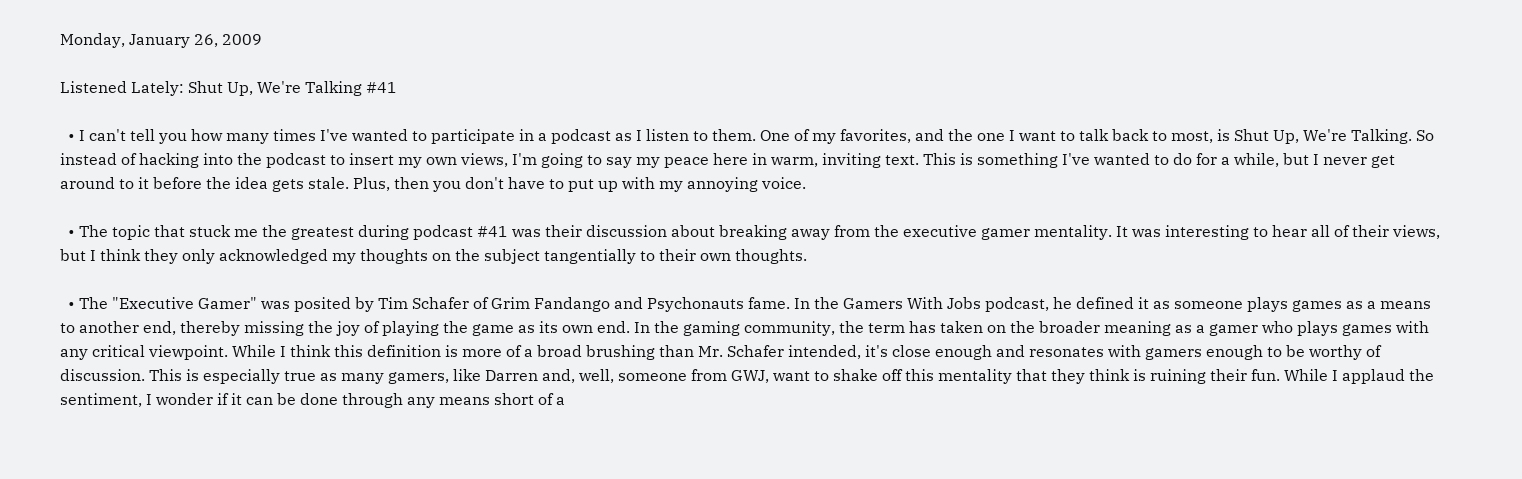Monday, January 26, 2009

Listened Lately: Shut Up, We're Talking #41

  • I can't tell you how many times I've wanted to participate in a podcast as I listen to them. One of my favorites, and the one I want to talk back to most, is Shut Up, We're Talking. So instead of hacking into the podcast to insert my own views, I'm going to say my peace here in warm, inviting text. This is something I've wanted to do for a while, but I never get around to it before the idea gets stale. Plus, then you don't have to put up with my annoying voice.

  • The topic that stuck me the greatest during podcast #41 was their discussion about breaking away from the executive gamer mentality. It was interesting to hear all of their views, but I think they only acknowledged my thoughts on the subject tangentially to their own thoughts.

  • The "Executive Gamer" was posited by Tim Schafer of Grim Fandango and Psychonauts fame. In the Gamers With Jobs podcast, he defined it as someone plays games as a means to another end, thereby missing the joy of playing the game as its own end. In the gaming community, the term has taken on the broader meaning as a gamer who plays games with any critical viewpoint. While I think this definition is more of a broad brushing than Mr. Schafer intended, it's close enough and resonates with gamers enough to be worthy of discussion. This is especially true as many gamers, like Darren and, well, someone from GWJ, want to shake off this mentality that they think is ruining their fun. While I applaud the sentiment, I wonder if it can be done through any means short of a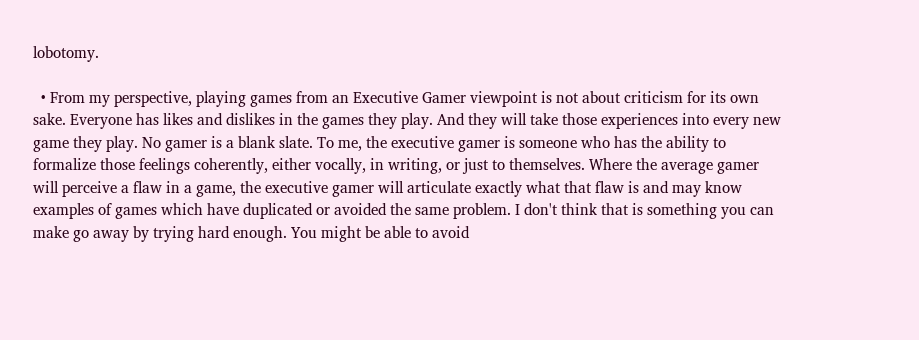lobotomy.

  • From my perspective, playing games from an Executive Gamer viewpoint is not about criticism for its own sake. Everyone has likes and dislikes in the games they play. And they will take those experiences into every new game they play. No gamer is a blank slate. To me, the executive gamer is someone who has the ability to formalize those feelings coherently, either vocally, in writing, or just to themselves. Where the average gamer will perceive a flaw in a game, the executive gamer will articulate exactly what that flaw is and may know examples of games which have duplicated or avoided the same problem. I don't think that is something you can make go away by trying hard enough. You might be able to avoid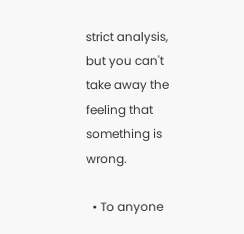strict analysis, but you can't take away the feeling that something is wrong.

  • To anyone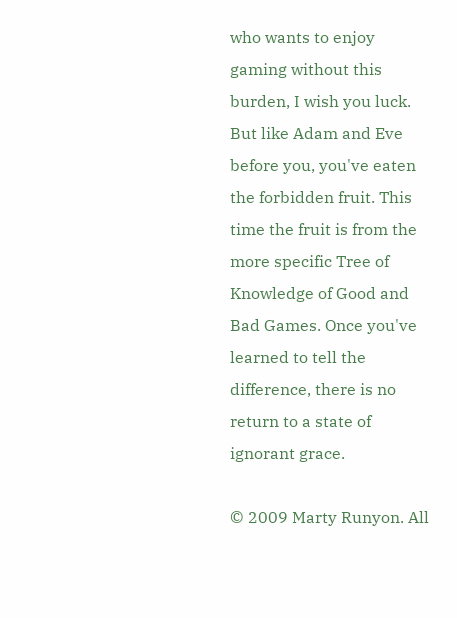who wants to enjoy gaming without this burden, I wish you luck. But like Adam and Eve before you, you've eaten the forbidden fruit. This time the fruit is from the more specific Tree of Knowledge of Good and Bad Games. Once you've learned to tell the difference, there is no return to a state of ignorant grace.

© 2009 Marty Runyon. All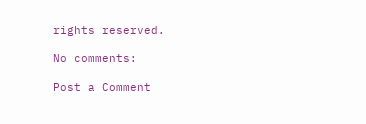rights reserved.

No comments:

Post a Comment